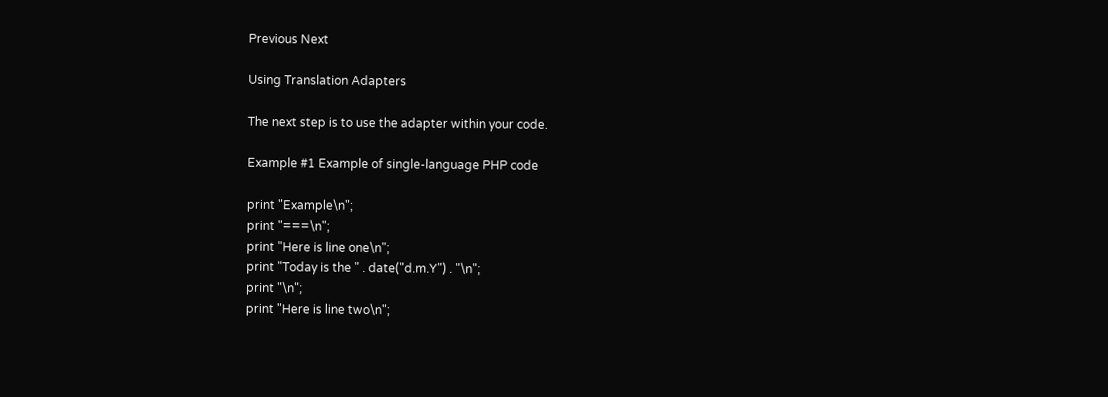Previous Next

Using Translation Adapters

The next step is to use the adapter within your code.

Example #1 Example of single-language PHP code

print "Example\n";
print "===\n";
print "Here is line one\n";
print "Today is the " . date("d.m.Y") . "\n";
print "\n";
print "Here is line two\n";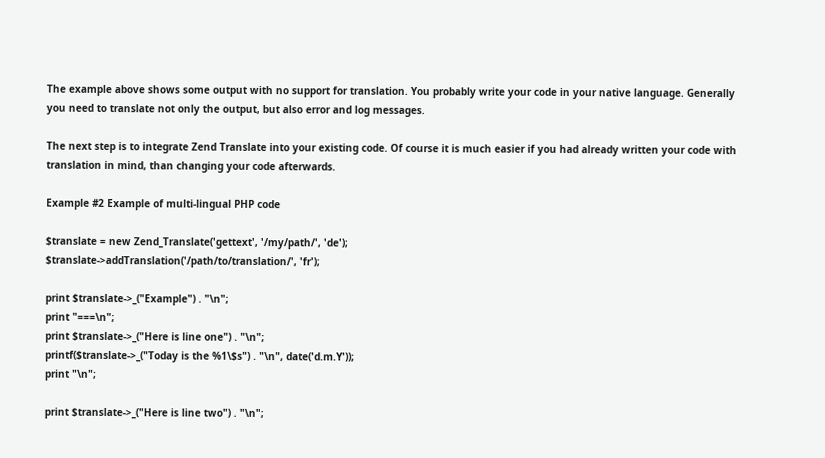The example above shows some output with no support for translation. You probably write your code in your native language. Generally you need to translate not only the output, but also error and log messages.

The next step is to integrate Zend Translate into your existing code. Of course it is much easier if you had already written your code with translation in mind, than changing your code afterwards.

Example #2 Example of multi-lingual PHP code

$translate = new Zend_Translate('gettext', '/my/path/', 'de');
$translate->addTranslation('/path/to/translation/', 'fr');

print $translate->_("Example") . "\n";
print "===\n";
print $translate->_("Here is line one") . "\n";
printf($translate->_("Today is the %1\$s") . "\n", date('d.m.Y'));
print "\n";

print $translate->_("Here is line two") . "\n";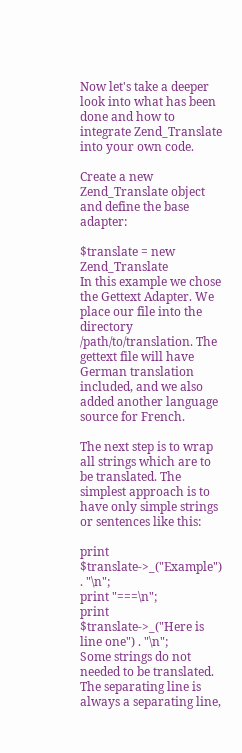Now let's take a deeper look into what has been done and how to integrate Zend_Translate into your own code.

Create a new Zend_Translate object and define the base adapter:

$translate = new Zend_Translate
In this example we chose the Gettext Adapter. We place our file into the directory /path/to/translation. The gettext file will have German translation included, and we also added another language source for French.

The next step is to wrap all strings which are to be translated. The simplest approach is to have only simple strings or sentences like this:

print $translate->_("Example") . "\n";
print "===\n";
print $translate->_("Here is line one") . "\n";
Some strings do not needed to be translated. The separating line is always a separating line,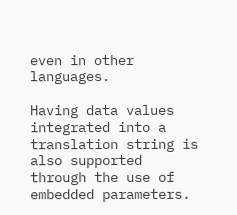even in other languages.

Having data values integrated into a translation string is also supported through the use of embedded parameters.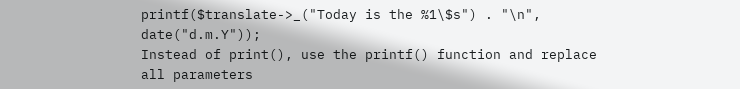printf($translate->_("Today is the %1\$s") . "\n", date("d.m.Y"));
Instead of print(), use the printf() function and replace all parameters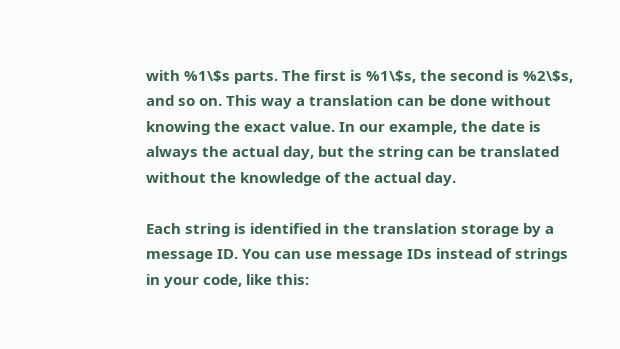with %1\$s parts. The first is %1\$s, the second is %2\$s, and so on. This way a translation can be done without knowing the exact value. In our example, the date is always the actual day, but the string can be translated without the knowledge of the actual day.

Each string is identified in the translation storage by a message ID. You can use message IDs instead of strings in your code, like this: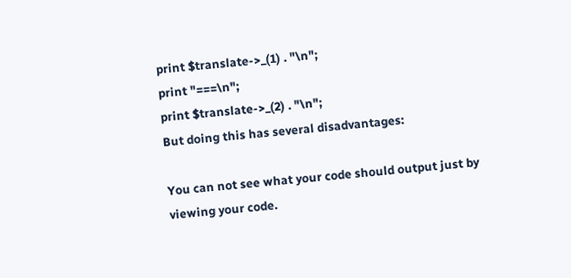print $translate->_(1) . "\n";
print "===\n";
print $translate->_(2) . "\n";
But doing this has several disadvantages:

You can not see what your code should output just by viewing your code.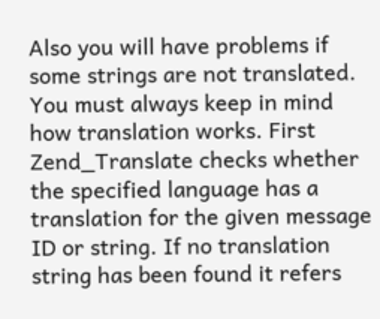Also you will have problems if some strings are not translated. You must always keep in mind how translation works. First Zend_Translate checks whether the specified language has a translation for the given message ID or string. If no translation string has been found it refers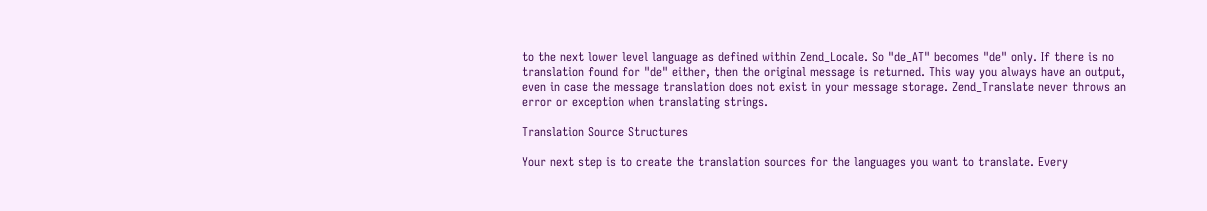to the next lower level language as defined within Zend_Locale. So "de_AT" becomes "de" only. If there is no translation found for "de" either, then the original message is returned. This way you always have an output, even in case the message translation does not exist in your message storage. Zend_Translate never throws an error or exception when translating strings.

Translation Source Structures

Your next step is to create the translation sources for the languages you want to translate. Every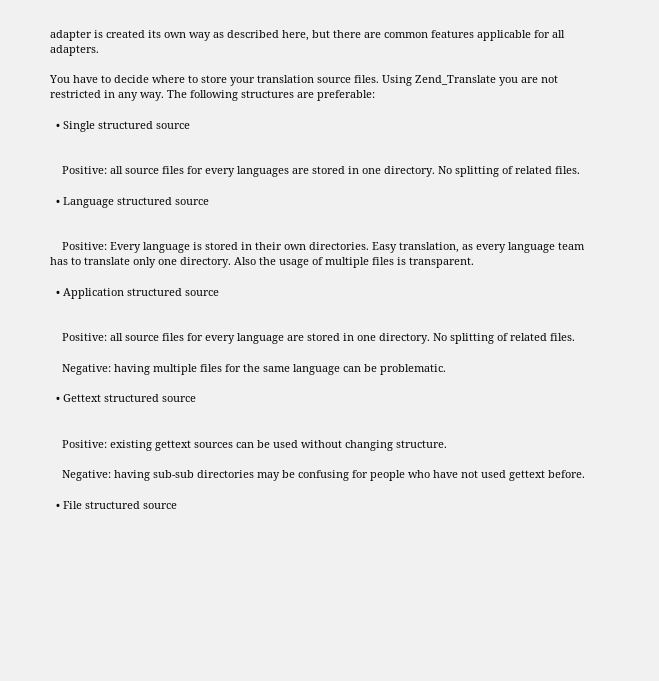adapter is created its own way as described here, but there are common features applicable for all adapters.

You have to decide where to store your translation source files. Using Zend_Translate you are not restricted in any way. The following structures are preferable:

  • Single structured source


    Positive: all source files for every languages are stored in one directory. No splitting of related files.

  • Language structured source


    Positive: Every language is stored in their own directories. Easy translation, as every language team has to translate only one directory. Also the usage of multiple files is transparent.

  • Application structured source


    Positive: all source files for every language are stored in one directory. No splitting of related files.

    Negative: having multiple files for the same language can be problematic.

  • Gettext structured source


    Positive: existing gettext sources can be used without changing structure.

    Negative: having sub-sub directories may be confusing for people who have not used gettext before.

  • File structured source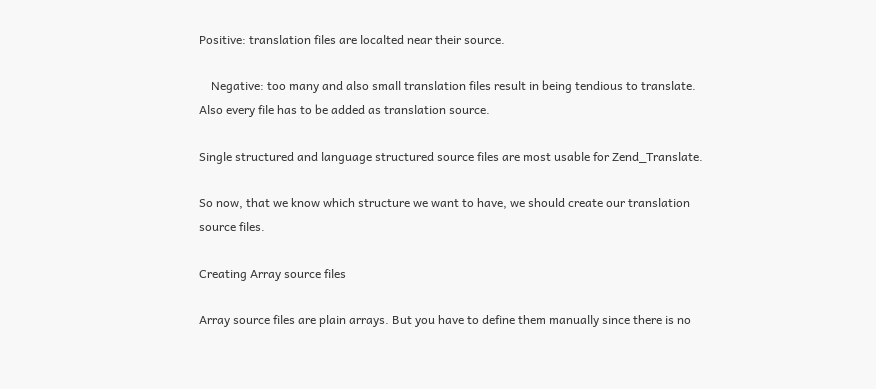Positive: translation files are localted near their source.

    Negative: too many and also small translation files result in being tendious to translate. Also every file has to be added as translation source.

Single structured and language structured source files are most usable for Zend_Translate.

So now, that we know which structure we want to have, we should create our translation source files.

Creating Array source files

Array source files are plain arrays. But you have to define them manually since there is no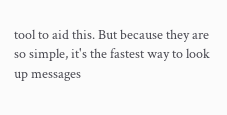tool to aid this. But because they are so simple, it's the fastest way to look up messages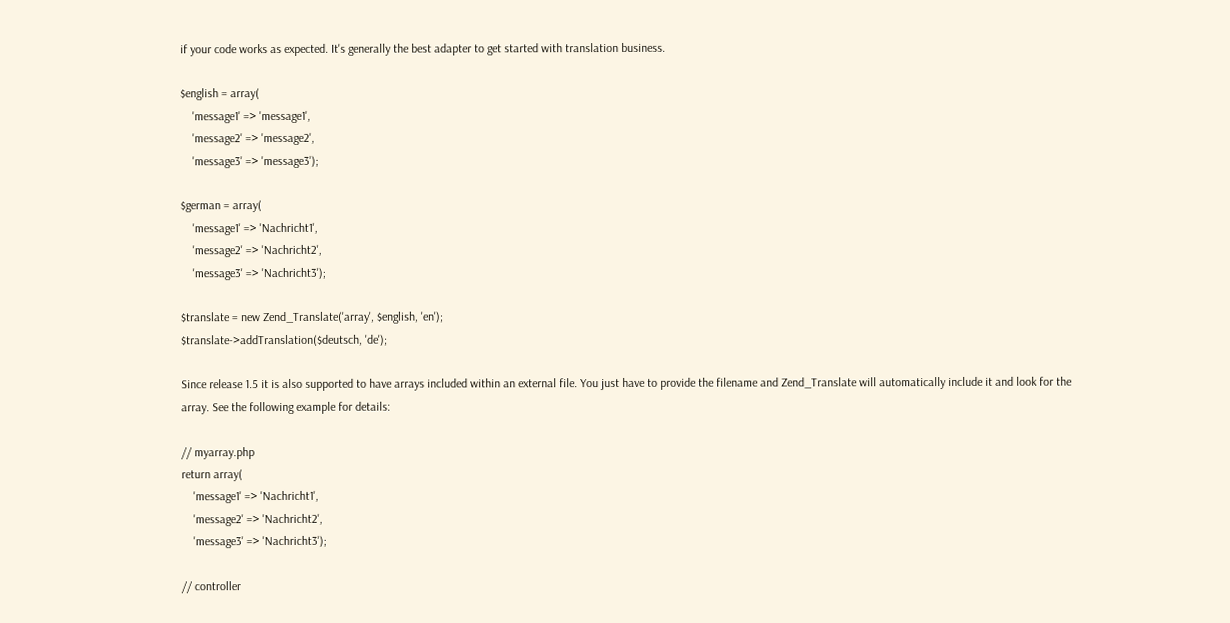if your code works as expected. It's generally the best adapter to get started with translation business.

$english = array(
    'message1' => 'message1',
    'message2' => 'message2',
    'message3' => 'message3');

$german = array(
    'message1' => 'Nachricht1',
    'message2' => 'Nachricht2',
    'message3' => 'Nachricht3');

$translate = new Zend_Translate('array', $english, 'en');
$translate->addTranslation($deutsch, 'de');

Since release 1.5 it is also supported to have arrays included within an external file. You just have to provide the filename and Zend_Translate will automatically include it and look for the array. See the following example for details:

// myarray.php
return array(
    'message1' => 'Nachricht1',
    'message2' => 'Nachricht2',
    'message3' => 'Nachricht3');

// controller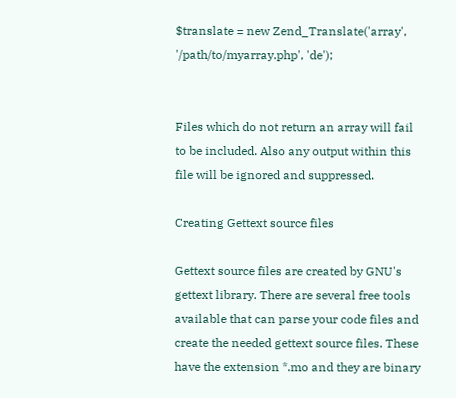$translate = new Zend_Translate('array', '/path/to/myarray.php', 'de');


Files which do not return an array will fail to be included. Also any output within this file will be ignored and suppressed.

Creating Gettext source files

Gettext source files are created by GNU's gettext library. There are several free tools available that can parse your code files and create the needed gettext source files. These have the extension *.mo and they are binary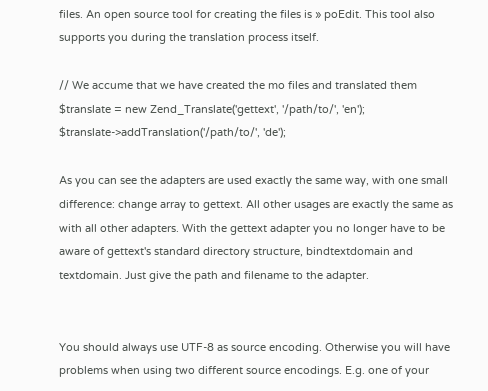files. An open source tool for creating the files is » poEdit. This tool also supports you during the translation process itself.

// We accume that we have created the mo files and translated them
$translate = new Zend_Translate('gettext', '/path/to/', 'en');
$translate->addTranslation('/path/to/', 'de');

As you can see the adapters are used exactly the same way, with one small difference: change array to gettext. All other usages are exactly the same as with all other adapters. With the gettext adapter you no longer have to be aware of gettext's standard directory structure, bindtextdomain and textdomain. Just give the path and filename to the adapter.


You should always use UTF-8 as source encoding. Otherwise you will have problems when using two different source encodings. E.g. one of your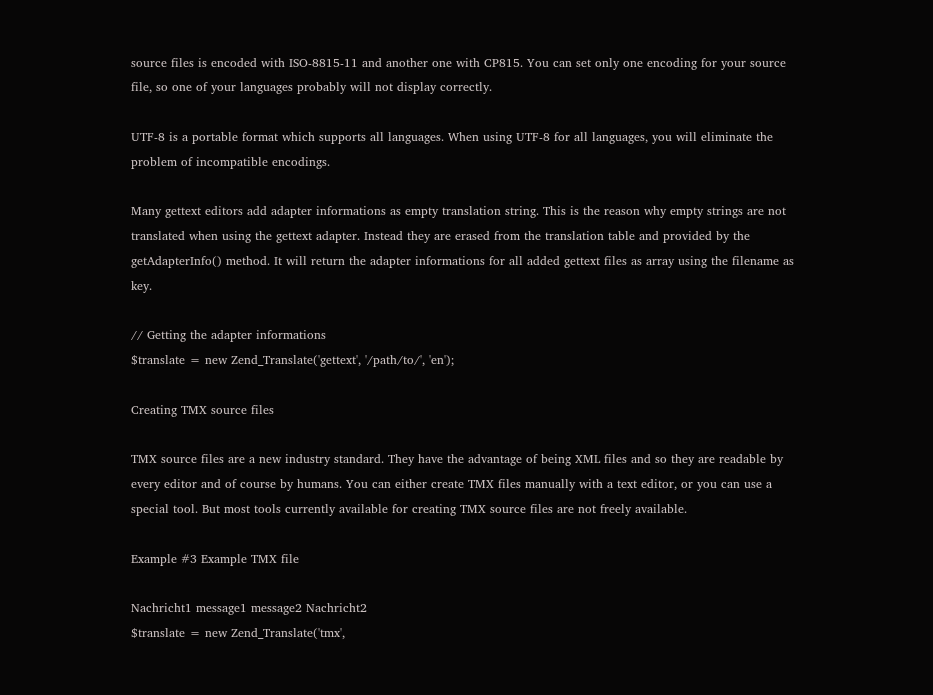source files is encoded with ISO-8815-11 and another one with CP815. You can set only one encoding for your source file, so one of your languages probably will not display correctly.

UTF-8 is a portable format which supports all languages. When using UTF-8 for all languages, you will eliminate the problem of incompatible encodings.

Many gettext editors add adapter informations as empty translation string. This is the reason why empty strings are not translated when using the gettext adapter. Instead they are erased from the translation table and provided by the getAdapterInfo() method. It will return the adapter informations for all added gettext files as array using the filename as key.

// Getting the adapter informations
$translate = new Zend_Translate('gettext', '/path/to/', 'en');

Creating TMX source files

TMX source files are a new industry standard. They have the advantage of being XML files and so they are readable by every editor and of course by humans. You can either create TMX files manually with a text editor, or you can use a special tool. But most tools currently available for creating TMX source files are not freely available.

Example #3 Example TMX file

Nachricht1 message1 message2 Nachricht2
$translate = new Zend_Translate('tmx',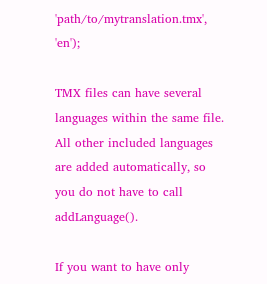'path/to/mytranslation.tmx', 'en');

TMX files can have several languages within the same file. All other included languages are added automatically, so you do not have to call addLanguage().

If you want to have only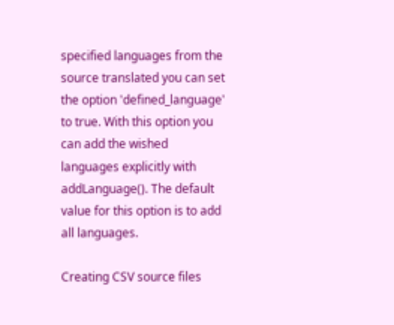specified languages from the source translated you can set the option 'defined_language' to true. With this option you can add the wished languages explicitly with addLanguage(). The default value for this option is to add all languages.

Creating CSV source files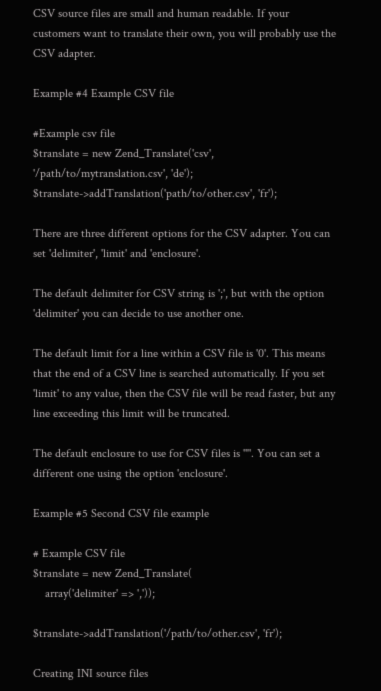CSV source files are small and human readable. If your customers want to translate their own, you will probably use the CSV adapter.

Example #4 Example CSV file

#Example csv file
$translate = new Zend_Translate('csv', '/path/to/mytranslation.csv', 'de');
$translate->addTranslation('path/to/other.csv', 'fr');

There are three different options for the CSV adapter. You can set 'delimiter', 'limit' and 'enclosure'.

The default delimiter for CSV string is ';', but with the option 'delimiter' you can decide to use another one.

The default limit for a line within a CSV file is '0'. This means that the end of a CSV line is searched automatically. If you set 'limit' to any value, then the CSV file will be read faster, but any line exceeding this limit will be truncated.

The default enclosure to use for CSV files is '"'. You can set a different one using the option 'enclosure'.

Example #5 Second CSV file example

# Example CSV file
$translate = new Zend_Translate(
    array('delimiter' => ','));

$translate->addTranslation('/path/to/other.csv', 'fr');

Creating INI source files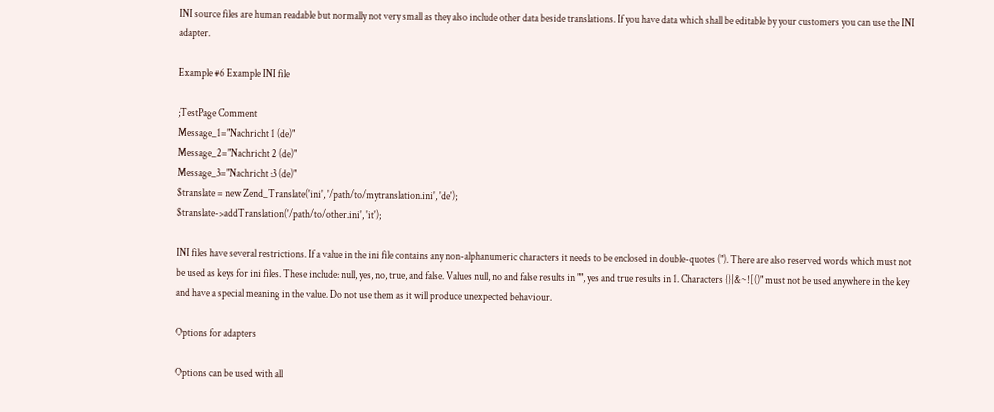INI source files are human readable but normally not very small as they also include other data beside translations. If you have data which shall be editable by your customers you can use the INI adapter.

Example #6 Example INI file

;TestPage Comment
Message_1="Nachricht 1 (de)"
Message_2="Nachricht 2 (de)"
Message_3="Nachricht :3 (de)"
$translate = new Zend_Translate('ini', '/path/to/mytranslation.ini', 'de');
$translate->addTranslation('/path/to/other.ini', 'it');

INI files have several restrictions. If a value in the ini file contains any non-alphanumeric characters it needs to be enclosed in double-quotes ("). There are also reserved words which must not be used as keys for ini files. These include: null, yes, no, true, and false. Values null, no and false results in "", yes and true results in 1. Characters {}|&~![()" must not be used anywhere in the key and have a special meaning in the value. Do not use them as it will produce unexpected behaviour.

Options for adapters

Options can be used with all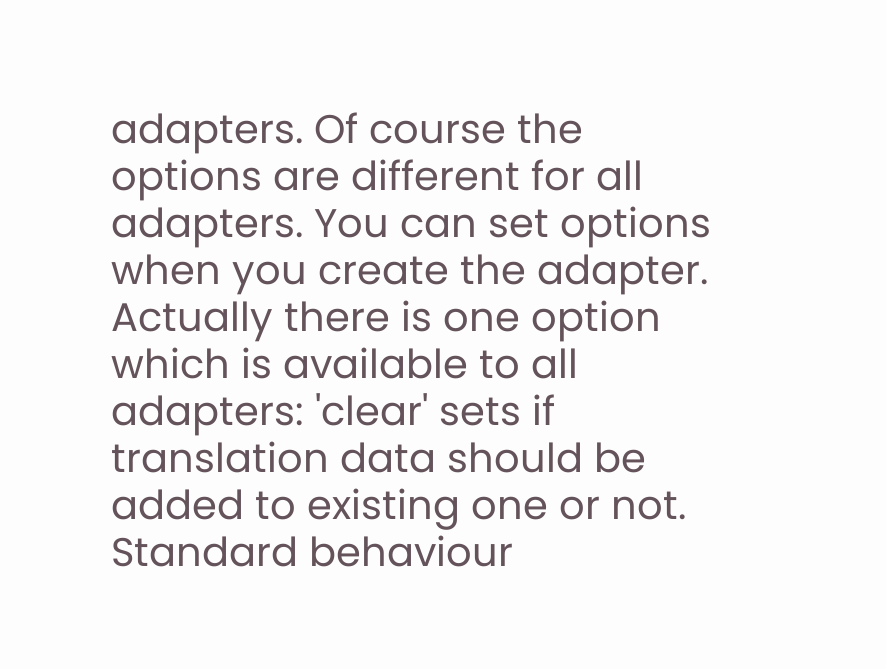adapters. Of course the options are different for all adapters. You can set options when you create the adapter. Actually there is one option which is available to all adapters: 'clear' sets if translation data should be added to existing one or not. Standard behaviour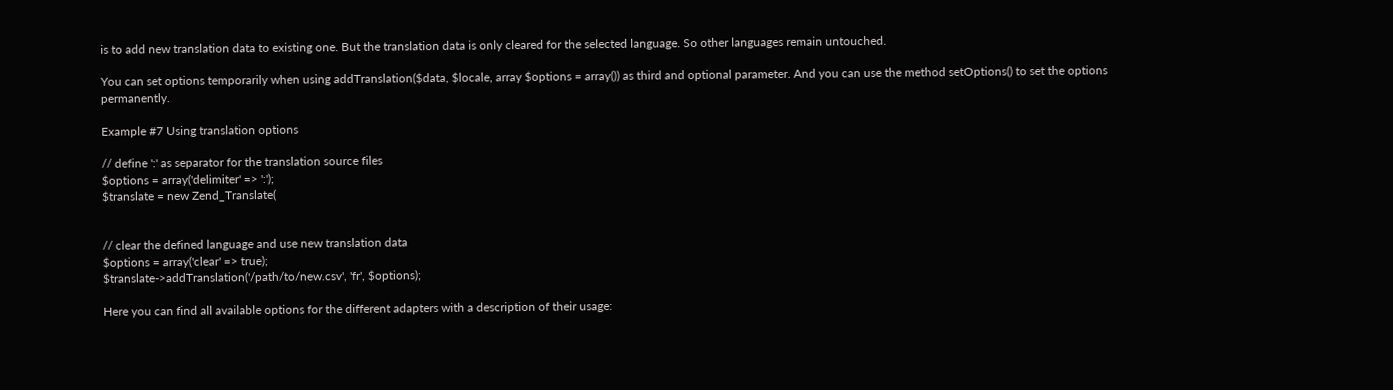is to add new translation data to existing one. But the translation data is only cleared for the selected language. So other languages remain untouched.

You can set options temporarily when using addTranslation($data, $locale, array $options = array()) as third and optional parameter. And you can use the method setOptions() to set the options permanently.

Example #7 Using translation options

// define ':' as separator for the translation source files
$options = array('delimiter' => ':');
$translate = new Zend_Translate(


// clear the defined language and use new translation data
$options = array('clear' => true);
$translate->addTranslation('/path/to/new.csv', 'fr', $options);

Here you can find all available options for the different adapters with a description of their usage: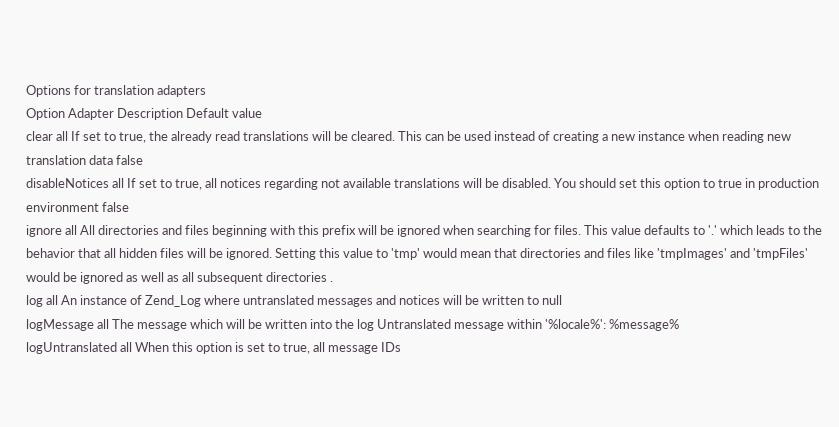Options for translation adapters
Option Adapter Description Default value
clear all If set to true, the already read translations will be cleared. This can be used instead of creating a new instance when reading new translation data false
disableNotices all If set to true, all notices regarding not available translations will be disabled. You should set this option to true in production environment false
ignore all All directories and files beginning with this prefix will be ignored when searching for files. This value defaults to '.' which leads to the behavior that all hidden files will be ignored. Setting this value to 'tmp' would mean that directories and files like 'tmpImages' and 'tmpFiles' would be ignored as well as all subsequent directories .
log all An instance of Zend_Log where untranslated messages and notices will be written to null
logMessage all The message which will be written into the log Untranslated message within '%locale%': %message%
logUntranslated all When this option is set to true, all message IDs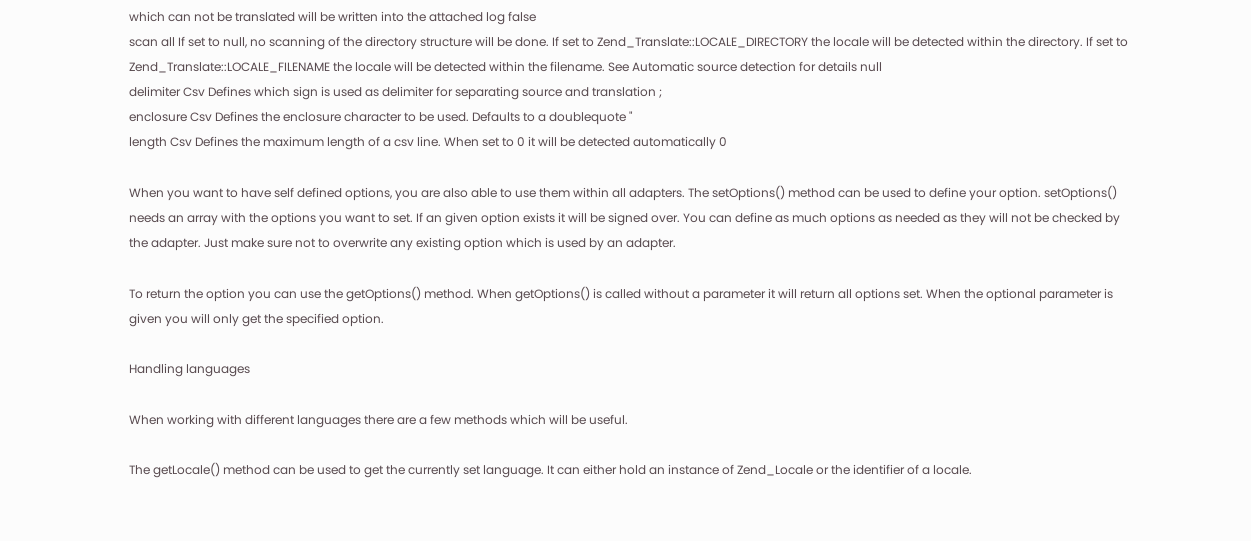which can not be translated will be written into the attached log false
scan all If set to null, no scanning of the directory structure will be done. If set to Zend_Translate::LOCALE_DIRECTORY the locale will be detected within the directory. If set to Zend_Translate::LOCALE_FILENAME the locale will be detected within the filename. See Automatic source detection for details null
delimiter Csv Defines which sign is used as delimiter for separating source and translation ;
enclosure Csv Defines the enclosure character to be used. Defaults to a doublequote "
length Csv Defines the maximum length of a csv line. When set to 0 it will be detected automatically 0

When you want to have self defined options, you are also able to use them within all adapters. The setOptions() method can be used to define your option. setOptions() needs an array with the options you want to set. If an given option exists it will be signed over. You can define as much options as needed as they will not be checked by the adapter. Just make sure not to overwrite any existing option which is used by an adapter.

To return the option you can use the getOptions() method. When getOptions() is called without a parameter it will return all options set. When the optional parameter is given you will only get the specified option.

Handling languages

When working with different languages there are a few methods which will be useful.

The getLocale() method can be used to get the currently set language. It can either hold an instance of Zend_Locale or the identifier of a locale.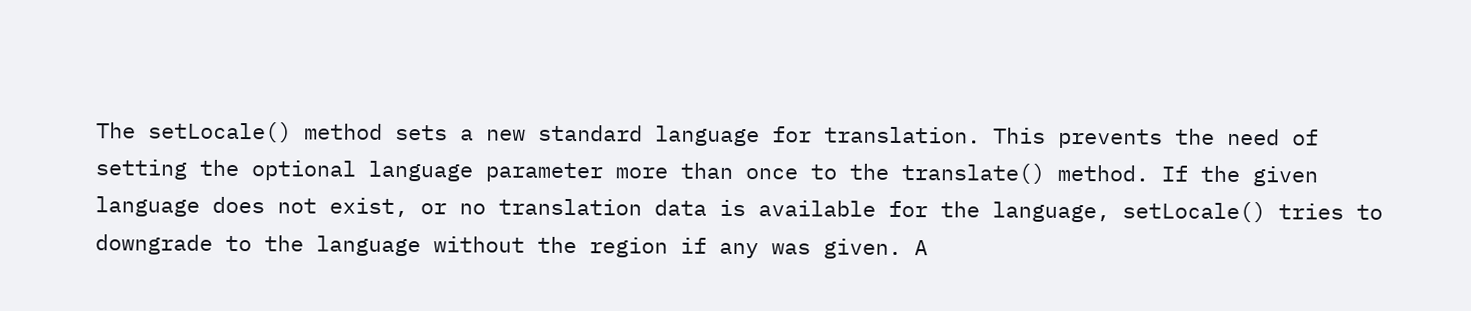The setLocale() method sets a new standard language for translation. This prevents the need of setting the optional language parameter more than once to the translate() method. If the given language does not exist, or no translation data is available for the language, setLocale() tries to downgrade to the language without the region if any was given. A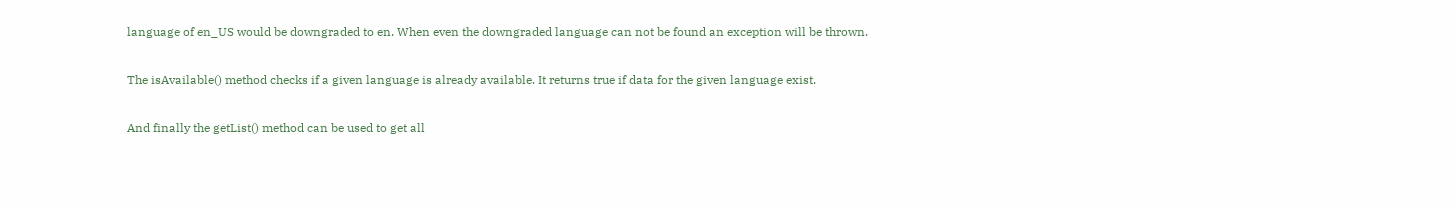language of en_US would be downgraded to en. When even the downgraded language can not be found an exception will be thrown.

The isAvailable() method checks if a given language is already available. It returns true if data for the given language exist.

And finally the getList() method can be used to get all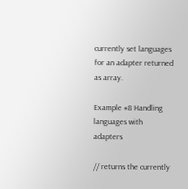currently set languages for an adapter returned as array.

Example #8 Handling languages with adapters

// returns the currently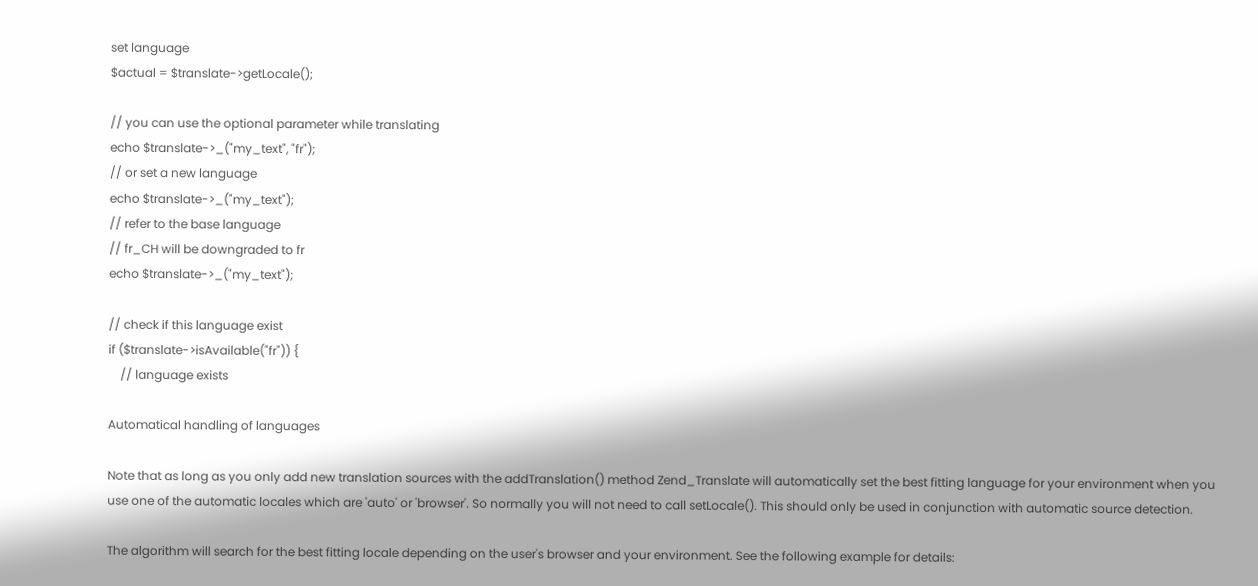set language
$actual = $translate->getLocale();

// you can use the optional parameter while translating
echo $translate->_("my_text", "fr");
// or set a new language
echo $translate->_("my_text");
// refer to the base language
// fr_CH will be downgraded to fr
echo $translate->_("my_text");

// check if this language exist
if ($translate->isAvailable("fr")) {
    // language exists

Automatical handling of languages

Note that as long as you only add new translation sources with the addTranslation() method Zend_Translate will automatically set the best fitting language for your environment when you use one of the automatic locales which are 'auto' or 'browser'. So normally you will not need to call setLocale(). This should only be used in conjunction with automatic source detection.

The algorithm will search for the best fitting locale depending on the user's browser and your environment. See the following example for details: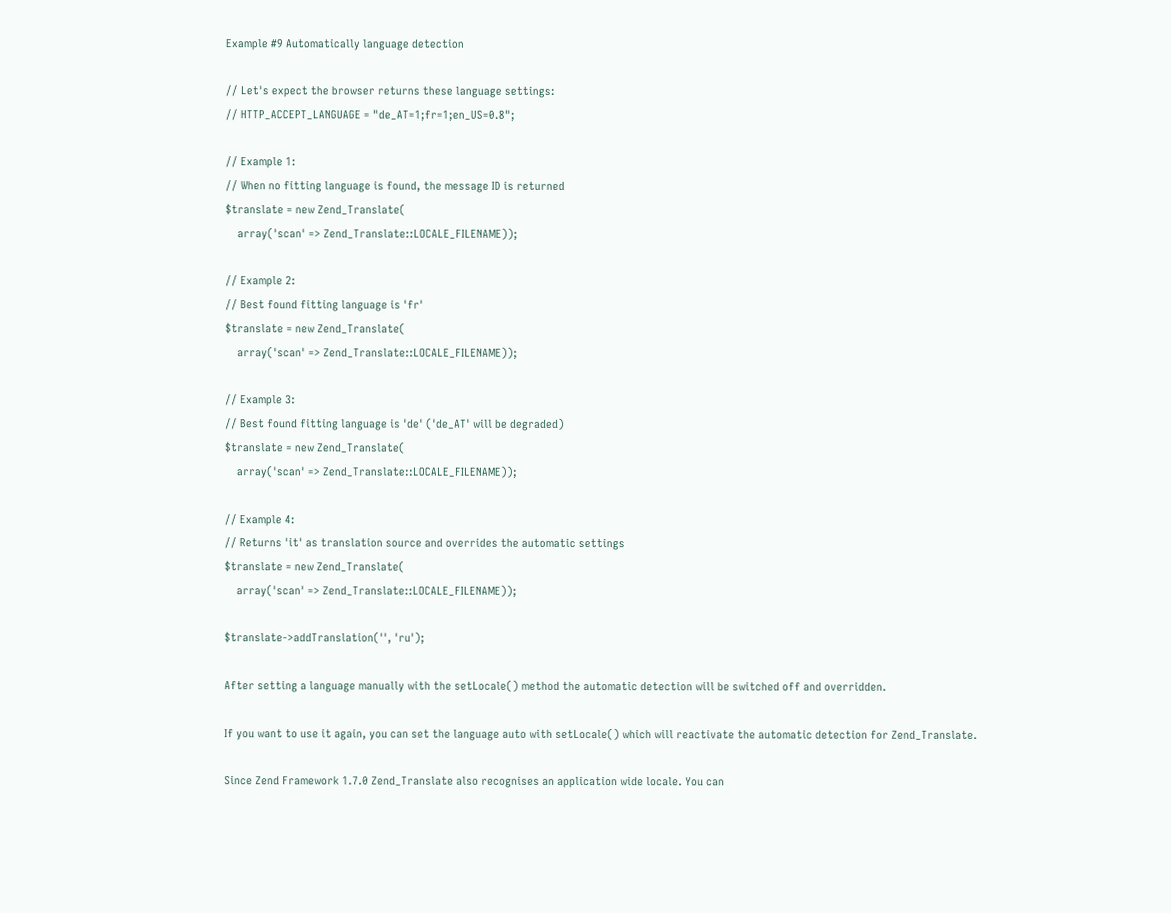Example #9 Automatically language detection

// Let's expect the browser returns these language settings:
// HTTP_ACCEPT_LANGUAGE = "de_AT=1;fr=1;en_US=0.8";

// Example 1:
// When no fitting language is found, the message ID is returned
$translate = new Zend_Translate(
    array('scan' => Zend_Translate::LOCALE_FILENAME));

// Example 2:
// Best found fitting language is 'fr'
$translate = new Zend_Translate(
    array('scan' => Zend_Translate::LOCALE_FILENAME));

// Example 3:
// Best found fitting language is 'de' ('de_AT' will be degraded)
$translate = new Zend_Translate(
    array('scan' => Zend_Translate::LOCALE_FILENAME));

// Example 4:
// Returns 'it' as translation source and overrides the automatic settings
$translate = new Zend_Translate(
    array('scan' => Zend_Translate::LOCALE_FILENAME));

$translate->addTranslation('', 'ru');

After setting a language manually with the setLocale() method the automatic detection will be switched off and overridden.

If you want to use it again, you can set the language auto with setLocale() which will reactivate the automatic detection for Zend_Translate.

Since Zend Framework 1.7.0 Zend_Translate also recognises an application wide locale. You can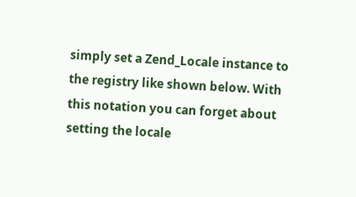simply set a Zend_Locale instance to the registry like shown below. With this notation you can forget about setting the locale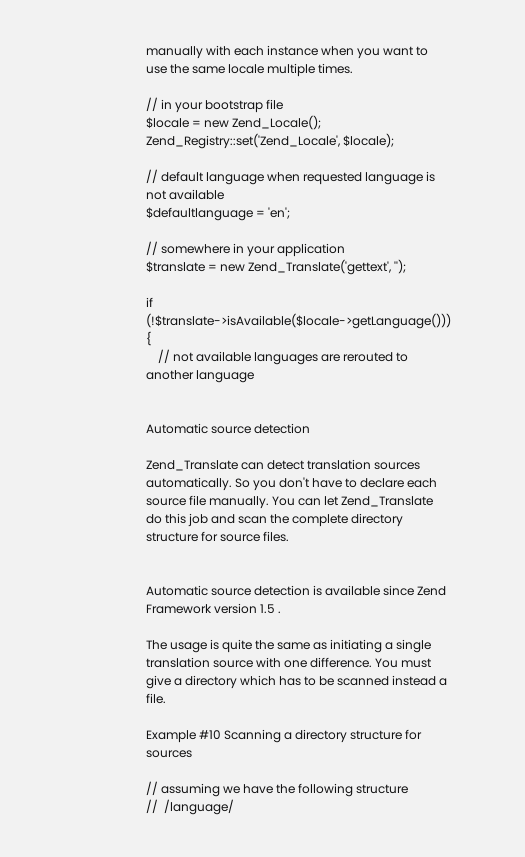manually with each instance when you want to use the same locale multiple times.

// in your bootstrap file
$locale = new Zend_Locale();
Zend_Registry::set('Zend_Locale', $locale);

// default language when requested language is not available
$defaultlanguage = 'en';

// somewhere in your application
$translate = new Zend_Translate('gettext', '');

if (!$translate->isAvailable($locale->getLanguage())) {
    // not available languages are rerouted to another language


Automatic source detection

Zend_Translate can detect translation sources automatically. So you don't have to declare each source file manually. You can let Zend_Translate do this job and scan the complete directory structure for source files.


Automatic source detection is available since Zend Framework version 1.5 .

The usage is quite the same as initiating a single translation source with one difference. You must give a directory which has to be scanned instead a file.

Example #10 Scanning a directory structure for sources

// assuming we have the following structure
//  /language/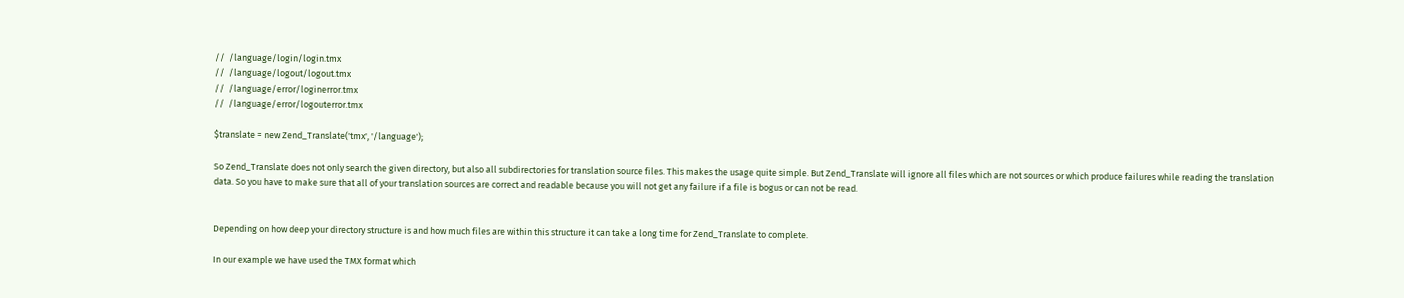//  /language/login/login.tmx
//  /language/logout/logout.tmx
//  /language/error/loginerror.tmx
//  /language/error/logouterror.tmx

$translate = new Zend_Translate('tmx', '/language');

So Zend_Translate does not only search the given directory, but also all subdirectories for translation source files. This makes the usage quite simple. But Zend_Translate will ignore all files which are not sources or which produce failures while reading the translation data. So you have to make sure that all of your translation sources are correct and readable because you will not get any failure if a file is bogus or can not be read.


Depending on how deep your directory structure is and how much files are within this structure it can take a long time for Zend_Translate to complete.

In our example we have used the TMX format which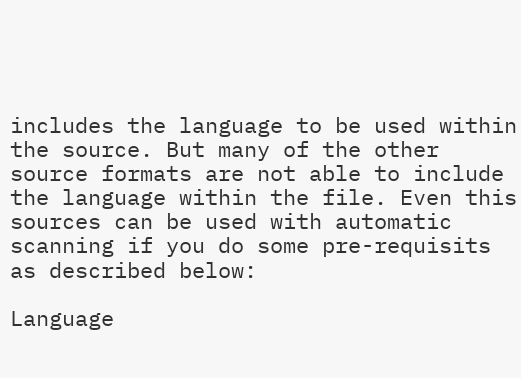includes the language to be used within the source. But many of the other source formats are not able to include the language within the file. Even this sources can be used with automatic scanning if you do some pre-requisits as described below:

Language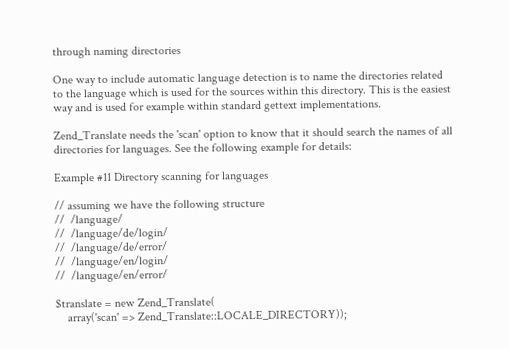through naming directories

One way to include automatic language detection is to name the directories related to the language which is used for the sources within this directory. This is the easiest way and is used for example within standard gettext implementations.

Zend_Translate needs the 'scan' option to know that it should search the names of all directories for languages. See the following example for details:

Example #11 Directory scanning for languages

// assuming we have the following structure
//  /language/
//  /language/de/login/
//  /language/de/error/
//  /language/en/login/
//  /language/en/error/

$translate = new Zend_Translate(
    array('scan' => Zend_Translate::LOCALE_DIRECTORY));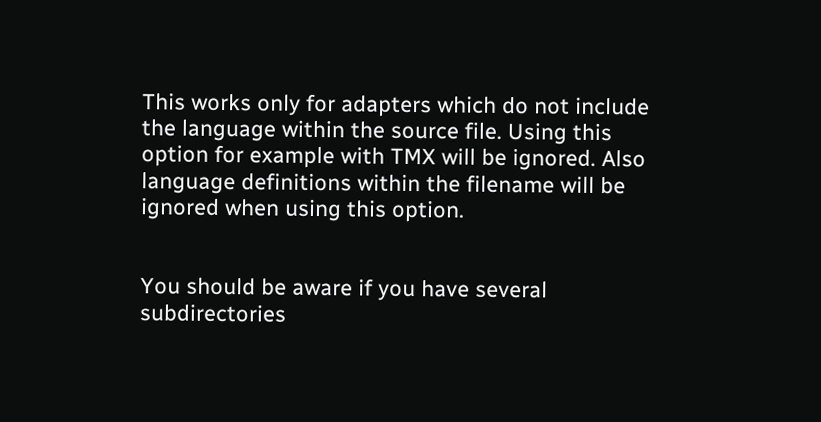This works only for adapters which do not include the language within the source file. Using this option for example with TMX will be ignored. Also language definitions within the filename will be ignored when using this option.


You should be aware if you have several subdirectories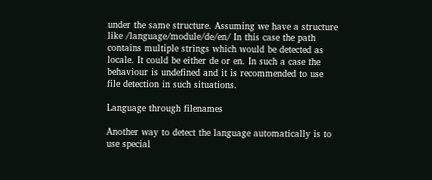under the same structure. Assuming we have a structure like /language/module/de/en/ In this case the path contains multiple strings which would be detected as locale. It could be either de or en. In such a case the behaviour is undefined and it is recommended to use file detection in such situations.

Language through filenames

Another way to detect the language automatically is to use special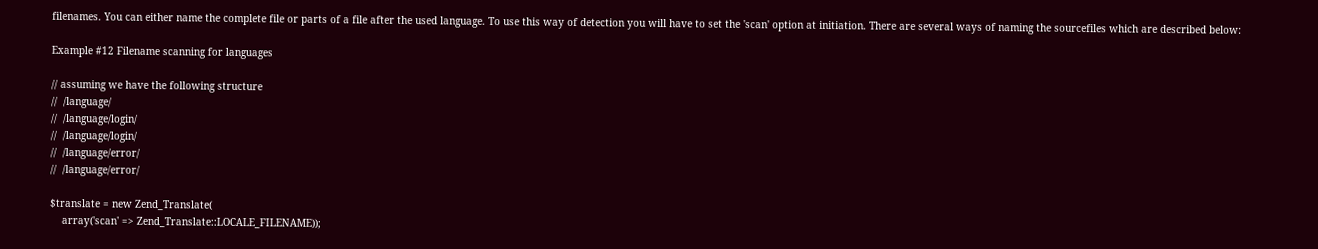filenames. You can either name the complete file or parts of a file after the used language. To use this way of detection you will have to set the 'scan' option at initiation. There are several ways of naming the sourcefiles which are described below:

Example #12 Filename scanning for languages

// assuming we have the following structure
//  /language/
//  /language/login/
//  /language/login/
//  /language/error/
//  /language/error/

$translate = new Zend_Translate(
    array('scan' => Zend_Translate::LOCALE_FILENAME));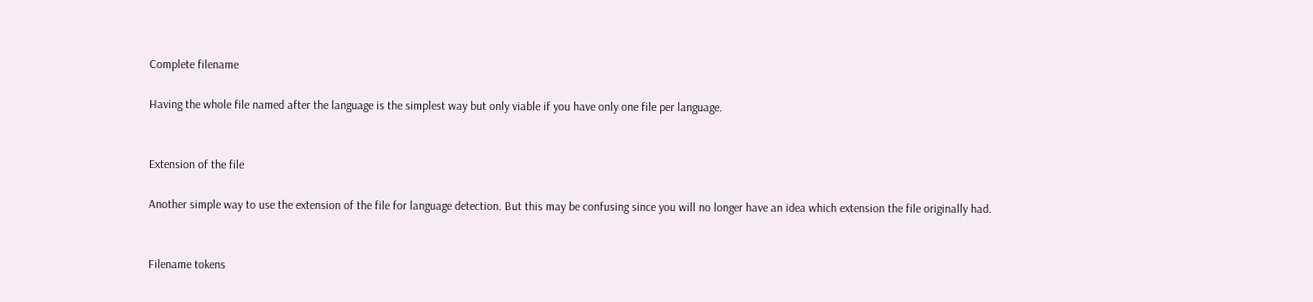Complete filename

Having the whole file named after the language is the simplest way but only viable if you have only one file per language.


Extension of the file

Another simple way to use the extension of the file for language detection. But this may be confusing since you will no longer have an idea which extension the file originally had.


Filename tokens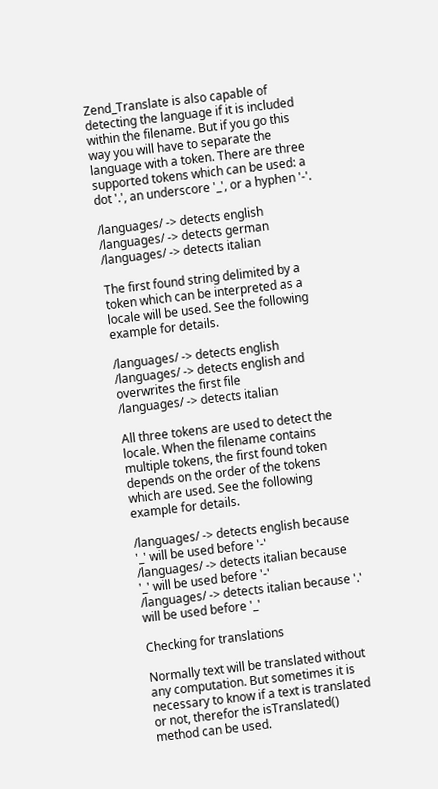Zend_Translate is also capable of detecting the language if it is included within the filename. But if you go this way you will have to separate the language with a token. There are three supported tokens which can be used: a dot '.', an underscore '_', or a hyphen '-'.

/languages/ -> detects english
/languages/ -> detects german
/languages/ -> detects italian

The first found string delimited by a token which can be interpreted as a locale will be used. See the following example for details.

/languages/ -> detects english
/languages/ -> detects english and overwrites the first file
/languages/ -> detects italian

All three tokens are used to detect the locale. When the filename contains multiple tokens, the first found token depends on the order of the tokens which are used. See the following example for details.

/languages/ -> detects english because '_' will be used before '-'
/languages/ -> detects italian because '_' will be used before '-'
/languages/ -> detects italian because '.' will be used before '_'

Checking for translations

Normally text will be translated without any computation. But sometimes it is necessary to know if a text is translated or not, therefor the isTranslated() method can be used.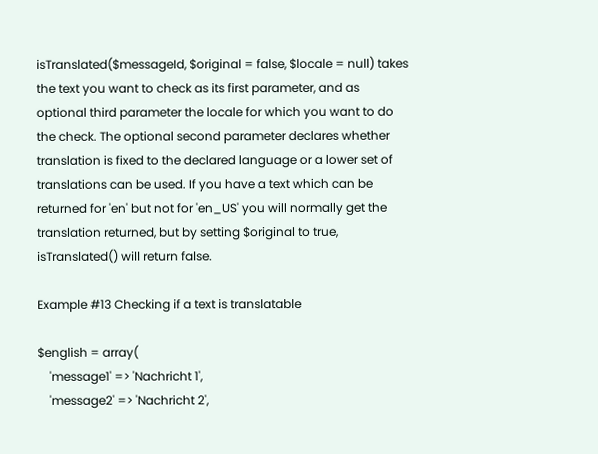isTranslated($messageId, $original = false, $locale = null) takes the text you want to check as its first parameter, and as optional third parameter the locale for which you want to do the check. The optional second parameter declares whether translation is fixed to the declared language or a lower set of translations can be used. If you have a text which can be returned for 'en' but not for 'en_US' you will normally get the translation returned, but by setting $original to true, isTranslated() will return false.

Example #13 Checking if a text is translatable

$english = array(
    'message1' => 'Nachricht 1',
    'message2' => 'Nachricht 2',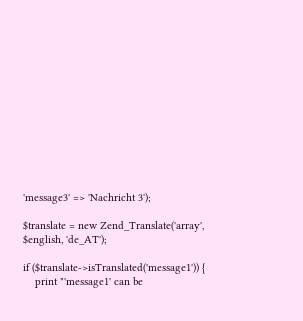'message3' => 'Nachricht 3');

$translate = new Zend_Translate('array', $english, 'de_AT');

if ($translate->isTranslated('message1')) {
    print "'message1' can be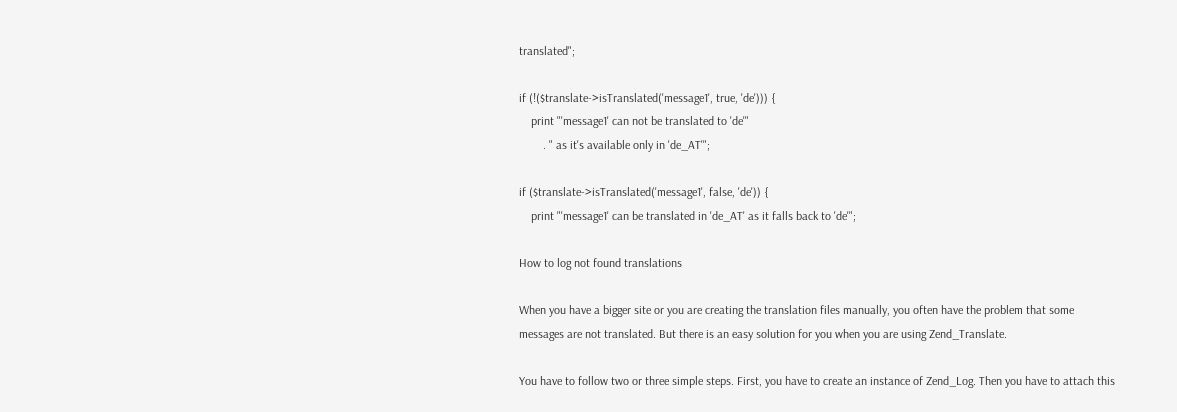translated";

if (!($translate->isTranslated('message1', true, 'de'))) {
    print "'message1' can not be translated to 'de'"
        . " as it's available only in 'de_AT'";

if ($translate->isTranslated('message1', false, 'de')) {
    print "'message1' can be translated in 'de_AT' as it falls back to 'de'";

How to log not found translations

When you have a bigger site or you are creating the translation files manually, you often have the problem that some messages are not translated. But there is an easy solution for you when you are using Zend_Translate.

You have to follow two or three simple steps. First, you have to create an instance of Zend_Log. Then you have to attach this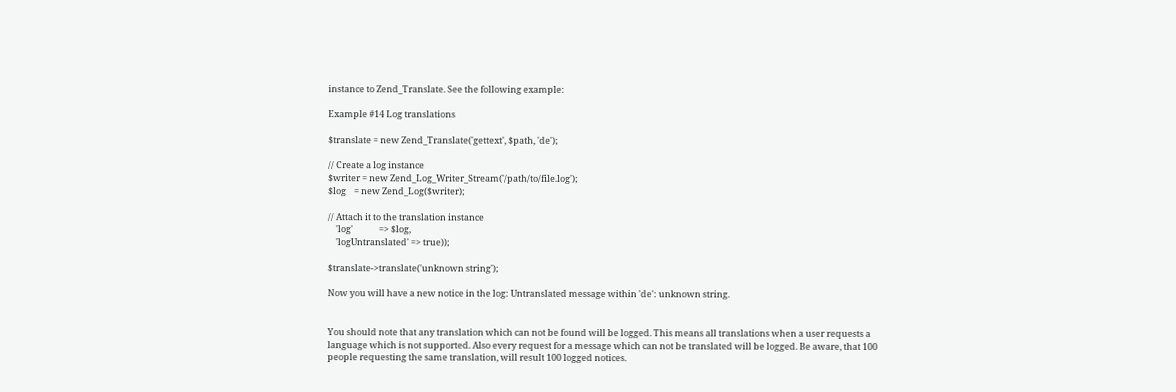instance to Zend_Translate. See the following example:

Example #14 Log translations

$translate = new Zend_Translate('gettext', $path, 'de');

// Create a log instance
$writer = new Zend_Log_Writer_Stream('/path/to/file.log');
$log    = new Zend_Log($writer);

// Attach it to the translation instance
    'log'             => $log,
    'logUntranslated' => true));

$translate->translate('unknown string');

Now you will have a new notice in the log: Untranslated message within 'de': unknown string.


You should note that any translation which can not be found will be logged. This means all translations when a user requests a language which is not supported. Also every request for a message which can not be translated will be logged. Be aware, that 100 people requesting the same translation, will result 100 logged notices.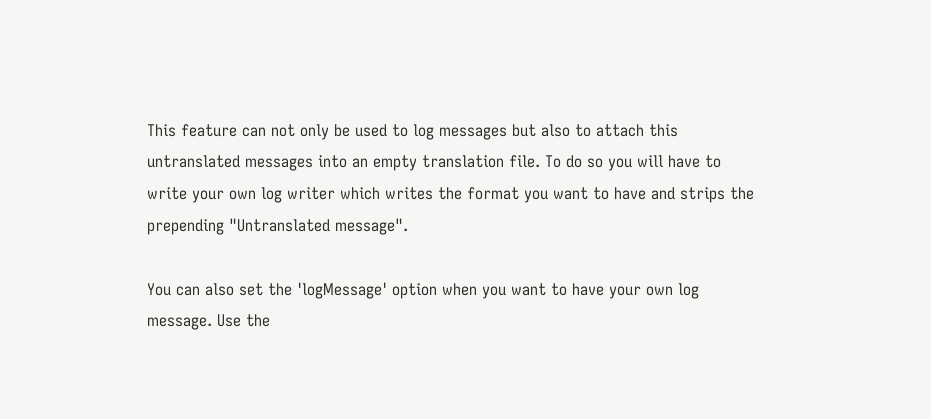This feature can not only be used to log messages but also to attach this untranslated messages into an empty translation file. To do so you will have to write your own log writer which writes the format you want to have and strips the prepending "Untranslated message".

You can also set the 'logMessage' option when you want to have your own log message. Use the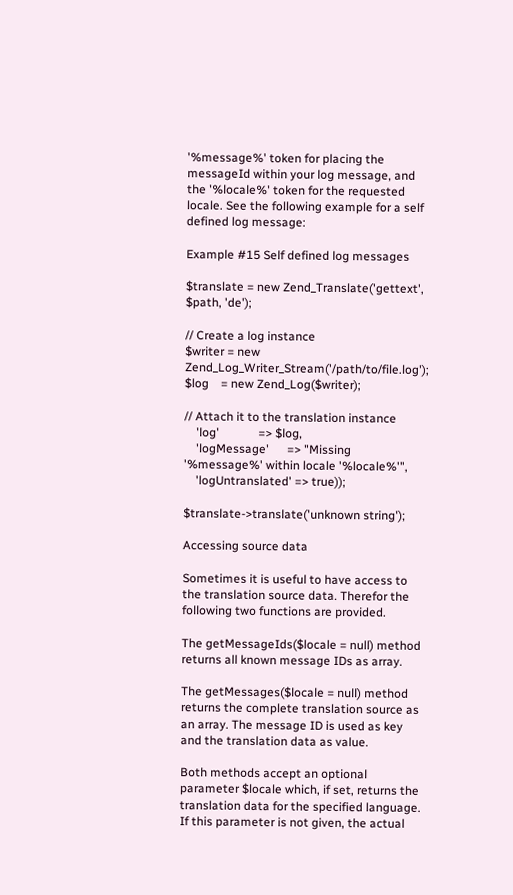'%message%' token for placing the messageId within your log message, and the '%locale%' token for the requested locale. See the following example for a self defined log message:

Example #15 Self defined log messages

$translate = new Zend_Translate('gettext', $path, 'de');

// Create a log instance
$writer = new Zend_Log_Writer_Stream('/path/to/file.log');
$log    = new Zend_Log($writer);

// Attach it to the translation instance
    'log'             => $log,
    'logMessage'      => "Missing '%message%' within locale '%locale%'",
    'logUntranslated' => true));

$translate->translate('unknown string');

Accessing source data

Sometimes it is useful to have access to the translation source data. Therefor the following two functions are provided.

The getMessageIds($locale = null) method returns all known message IDs as array.

The getMessages($locale = null) method returns the complete translation source as an array. The message ID is used as key and the translation data as value.

Both methods accept an optional parameter $locale which, if set, returns the translation data for the specified language. If this parameter is not given, the actual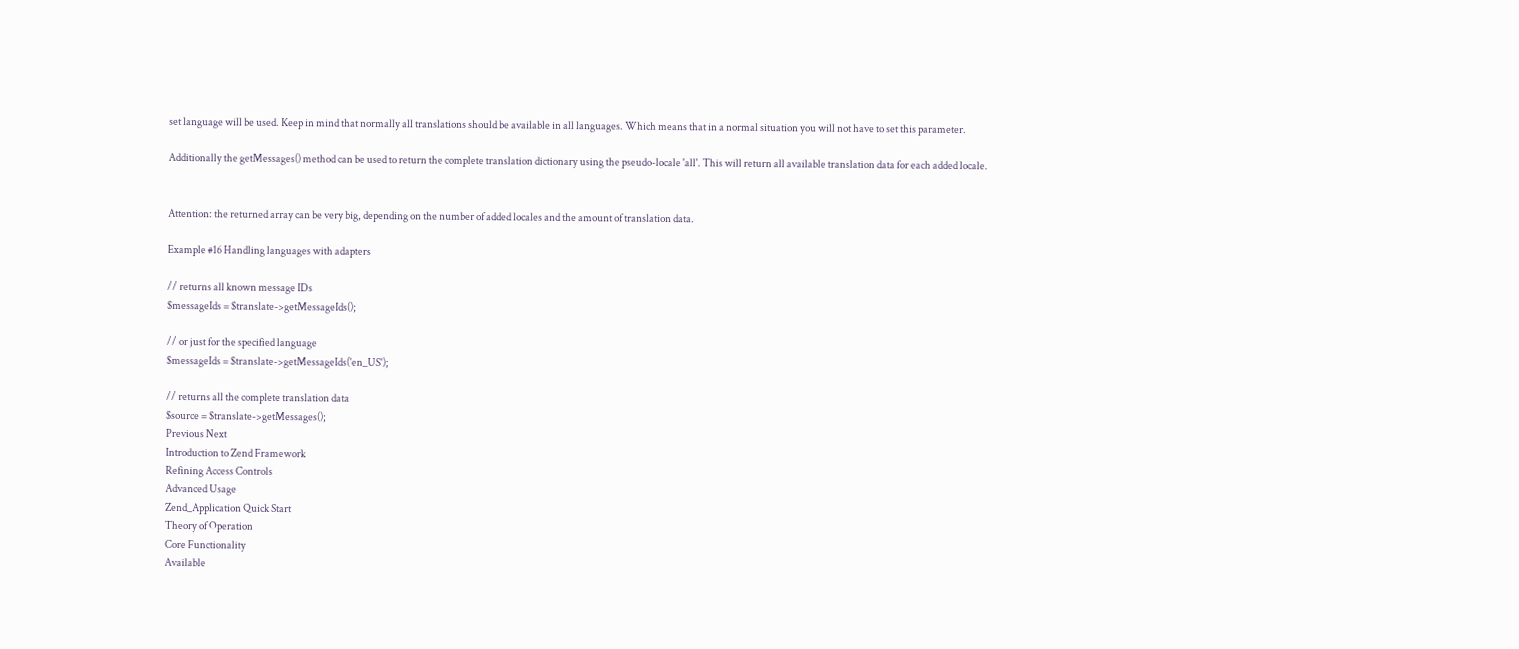set language will be used. Keep in mind that normally all translations should be available in all languages. Which means that in a normal situation you will not have to set this parameter.

Additionally the getMessages() method can be used to return the complete translation dictionary using the pseudo-locale 'all'. This will return all available translation data for each added locale.


Attention: the returned array can be very big, depending on the number of added locales and the amount of translation data.

Example #16 Handling languages with adapters

// returns all known message IDs
$messageIds = $translate->getMessageIds();

// or just for the specified language
$messageIds = $translate->getMessageIds('en_US');

// returns all the complete translation data
$source = $translate->getMessages();
Previous Next
Introduction to Zend Framework
Refining Access Controls
Advanced Usage
Zend_Application Quick Start
Theory of Operation
Core Functionality
Available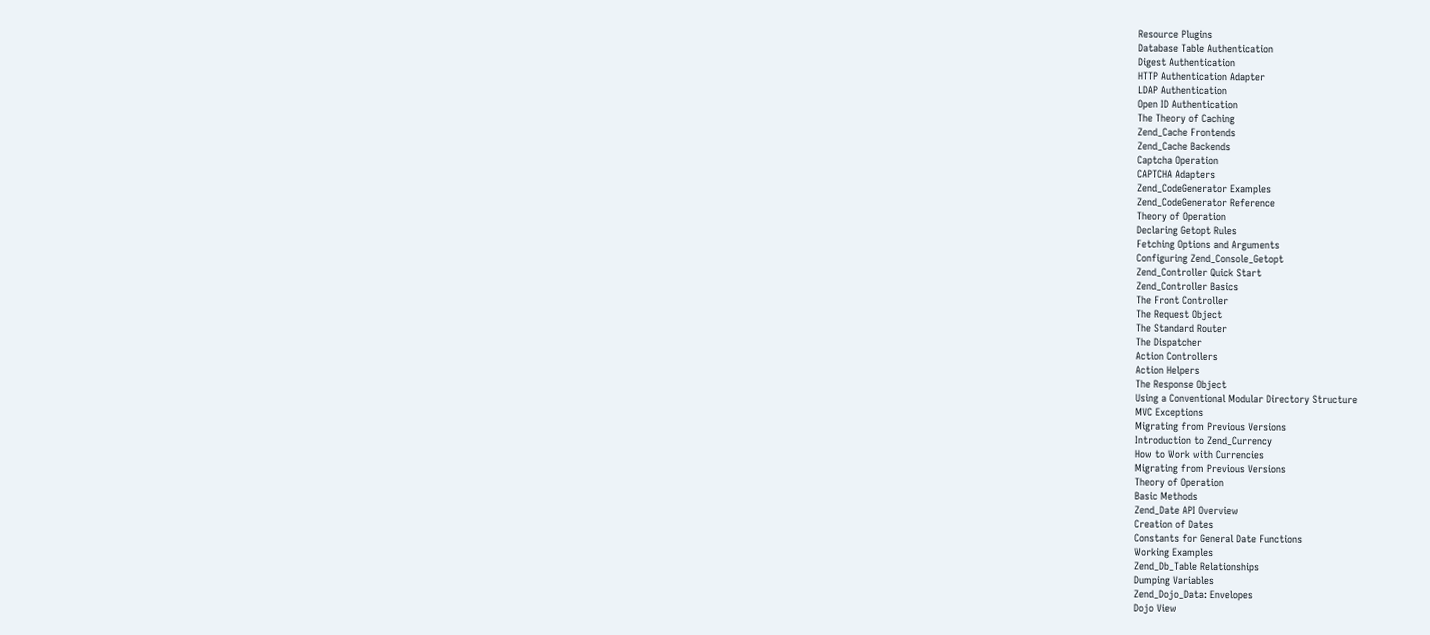Resource Plugins
Database Table Authentication
Digest Authentication
HTTP Authentication Adapter
LDAP Authentication
Open ID Authentication
The Theory of Caching
Zend_Cache Frontends
Zend_Cache Backends
Captcha Operation
CAPTCHA Adapters
Zend_CodeGenerator Examples
Zend_CodeGenerator Reference
Theory of Operation
Declaring Getopt Rules
Fetching Options and Arguments
Configuring Zend_Console_Getopt
Zend_Controller Quick Start
Zend_Controller Basics
The Front Controller
The Request Object
The Standard Router
The Dispatcher
Action Controllers
Action Helpers
The Response Object
Using a Conventional Modular Directory Structure
MVC Exceptions
Migrating from Previous Versions
Introduction to Zend_Currency
How to Work with Currencies
Migrating from Previous Versions
Theory of Operation
Basic Methods
Zend_Date API Overview
Creation of Dates
Constants for General Date Functions
Working Examples
Zend_Db_Table Relationships
Dumping Variables
Zend_Dojo_Data: Envelopes
Dojo View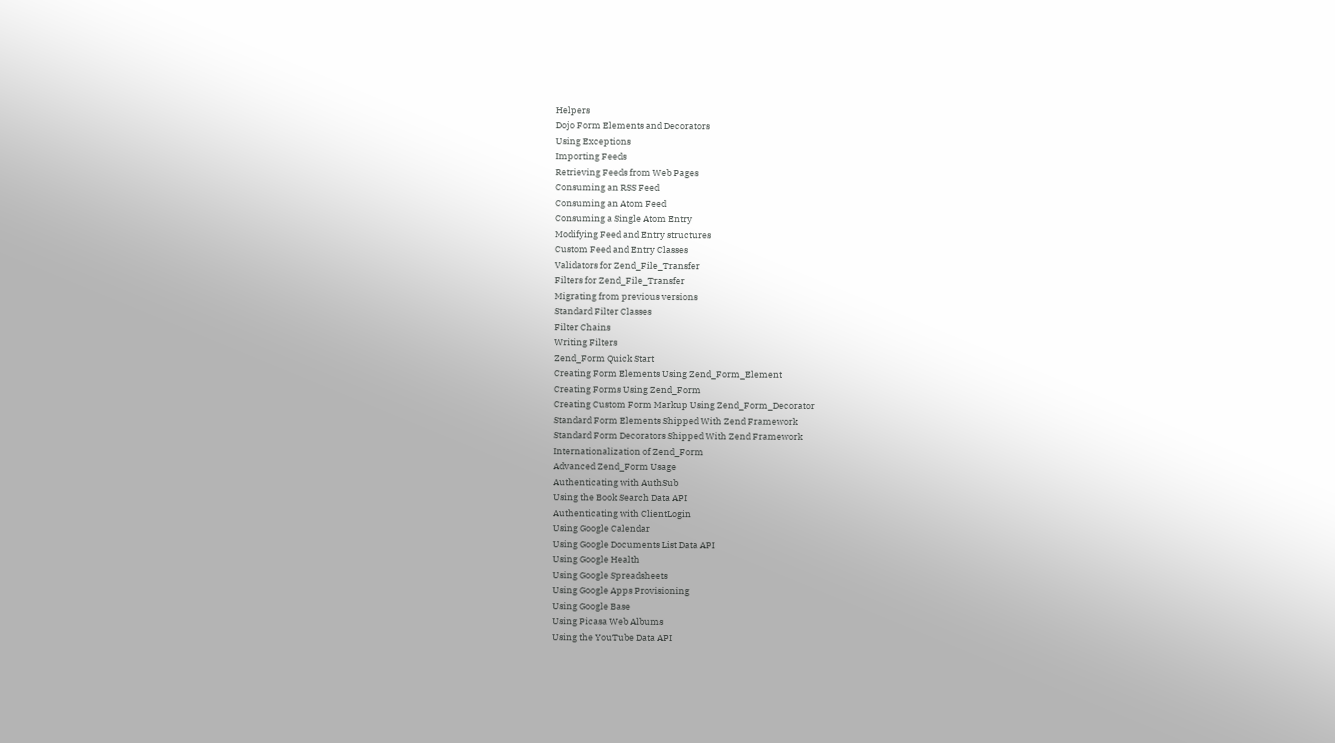Helpers
Dojo Form Elements and Decorators
Using Exceptions
Importing Feeds
Retrieving Feeds from Web Pages
Consuming an RSS Feed
Consuming an Atom Feed
Consuming a Single Atom Entry
Modifying Feed and Entry structures
Custom Feed and Entry Classes
Validators for Zend_File_Transfer
Filters for Zend_File_Transfer
Migrating from previous versions
Standard Filter Classes
Filter Chains
Writing Filters
Zend_Form Quick Start
Creating Form Elements Using Zend_Form_Element
Creating Forms Using Zend_Form
Creating Custom Form Markup Using Zend_Form_Decorator
Standard Form Elements Shipped With Zend Framework
Standard Form Decorators Shipped With Zend Framework
Internationalization of Zend_Form
Advanced Zend_Form Usage
Authenticating with AuthSub
Using the Book Search Data API
Authenticating with ClientLogin
Using Google Calendar
Using Google Documents List Data API
Using Google Health
Using Google Spreadsheets
Using Google Apps Provisioning
Using Google Base
Using Picasa Web Albums
Using the YouTube Data API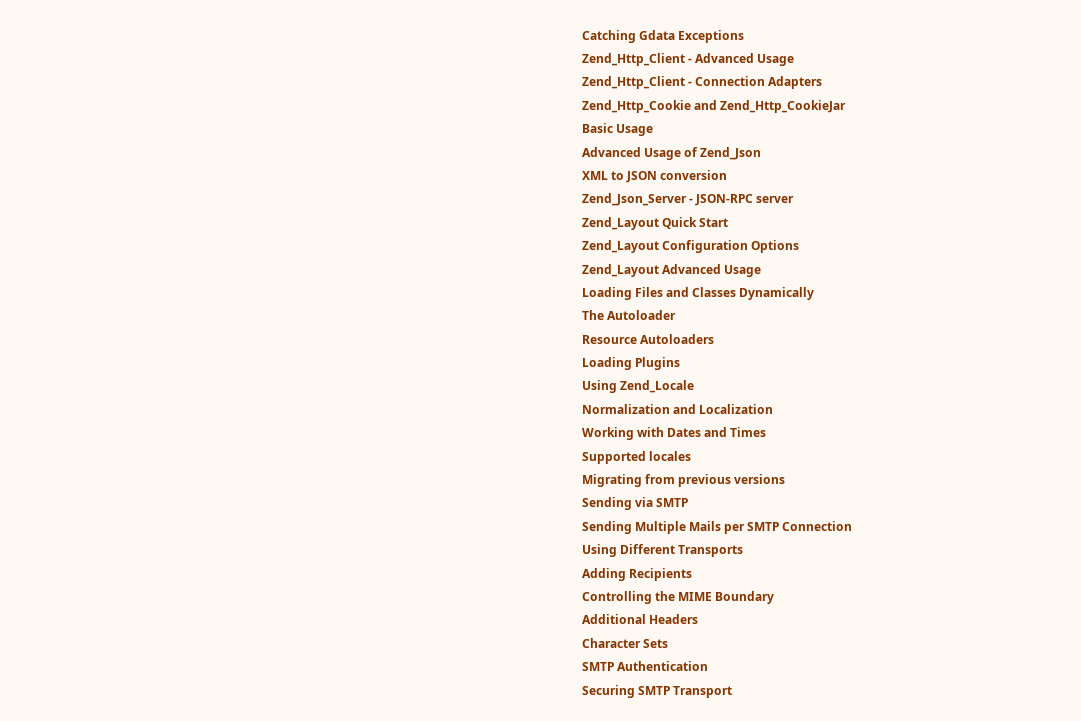Catching Gdata Exceptions
Zend_Http_Client - Advanced Usage
Zend_Http_Client - Connection Adapters
Zend_Http_Cookie and Zend_Http_CookieJar
Basic Usage
Advanced Usage of Zend_Json
XML to JSON conversion
Zend_Json_Server - JSON-RPC server
Zend_Layout Quick Start
Zend_Layout Configuration Options
Zend_Layout Advanced Usage
Loading Files and Classes Dynamically
The Autoloader
Resource Autoloaders
Loading Plugins
Using Zend_Locale
Normalization and Localization
Working with Dates and Times
Supported locales
Migrating from previous versions
Sending via SMTP
Sending Multiple Mails per SMTP Connection
Using Different Transports
Adding Recipients
Controlling the MIME Boundary
Additional Headers
Character Sets
SMTP Authentication
Securing SMTP Transport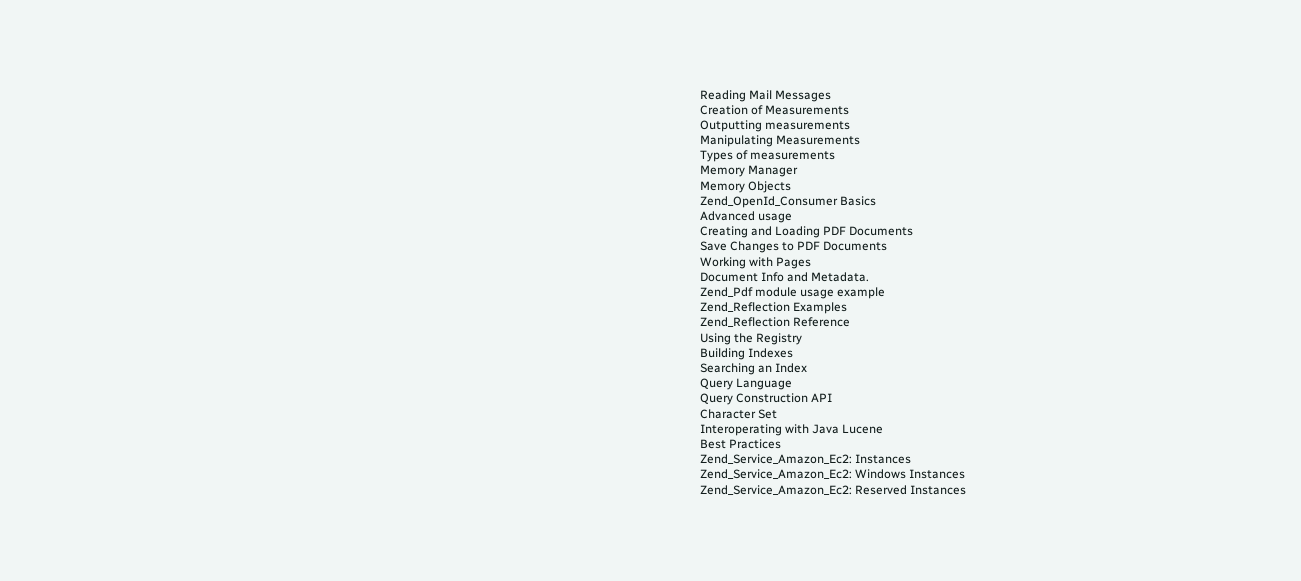Reading Mail Messages
Creation of Measurements
Outputting measurements
Manipulating Measurements
Types of measurements
Memory Manager
Memory Objects
Zend_OpenId_Consumer Basics
Advanced usage
Creating and Loading PDF Documents
Save Changes to PDF Documents
Working with Pages
Document Info and Metadata.
Zend_Pdf module usage example
Zend_Reflection Examples
Zend_Reflection Reference
Using the Registry
Building Indexes
Searching an Index
Query Language
Query Construction API
Character Set
Interoperating with Java Lucene
Best Practices
Zend_Service_Amazon_Ec2: Instances
Zend_Service_Amazon_Ec2: Windows Instances
Zend_Service_Amazon_Ec2: Reserved Instances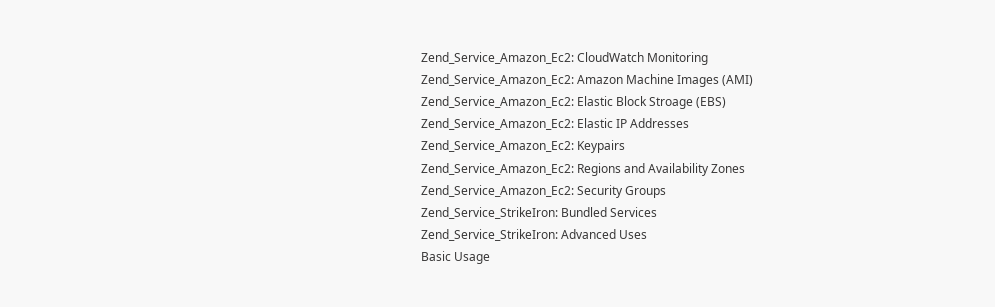Zend_Service_Amazon_Ec2: CloudWatch Monitoring
Zend_Service_Amazon_Ec2: Amazon Machine Images (AMI)
Zend_Service_Amazon_Ec2: Elastic Block Stroage (EBS)
Zend_Service_Amazon_Ec2: Elastic IP Addresses
Zend_Service_Amazon_Ec2: Keypairs
Zend_Service_Amazon_Ec2: Regions and Availability Zones
Zend_Service_Amazon_Ec2: Security Groups
Zend_Service_StrikeIron: Bundled Services
Zend_Service_StrikeIron: Advanced Uses
Basic Usage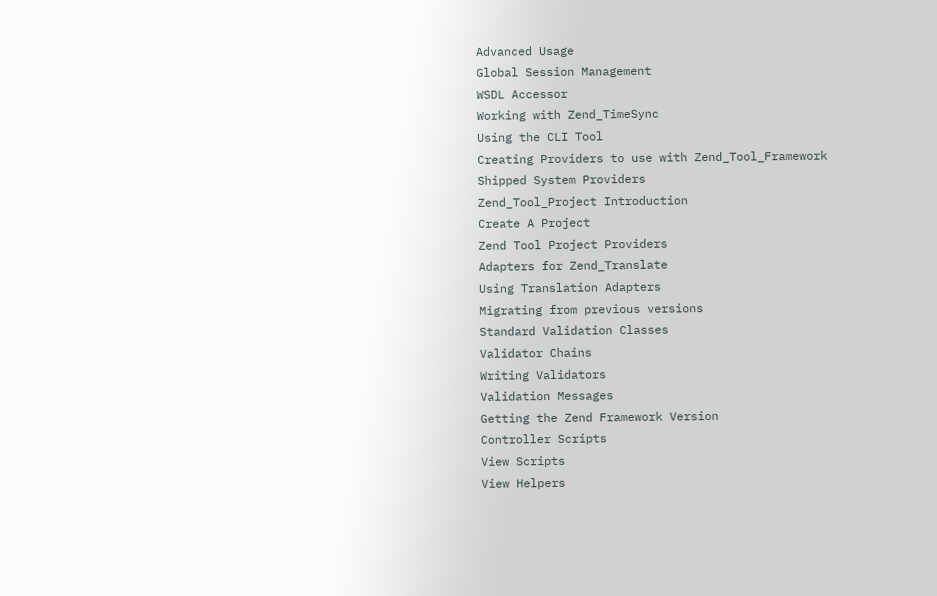Advanced Usage
Global Session Management
WSDL Accessor
Working with Zend_TimeSync
Using the CLI Tool
Creating Providers to use with Zend_Tool_Framework
Shipped System Providers
Zend_Tool_Project Introduction
Create A Project
Zend Tool Project Providers
Adapters for Zend_Translate
Using Translation Adapters
Migrating from previous versions
Standard Validation Classes
Validator Chains
Writing Validators
Validation Messages
Getting the Zend Framework Version
Controller Scripts
View Scripts
View Helpers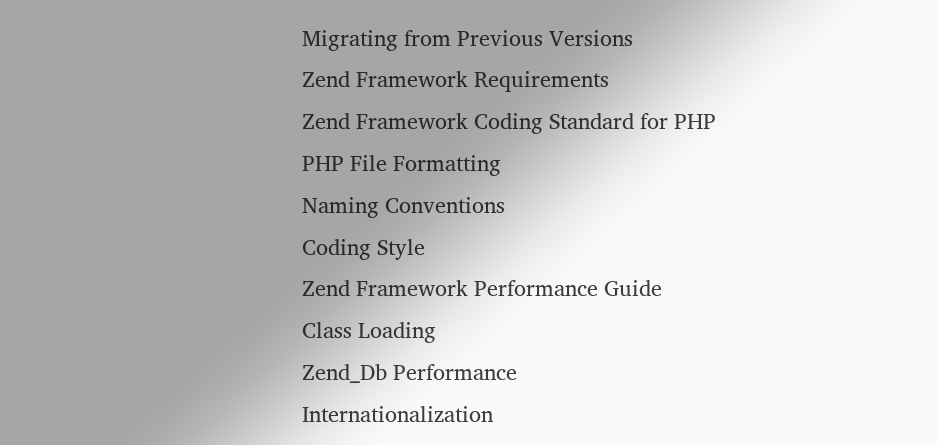Migrating from Previous Versions
Zend Framework Requirements
Zend Framework Coding Standard for PHP
PHP File Formatting
Naming Conventions
Coding Style
Zend Framework Performance Guide
Class Loading
Zend_Db Performance
Internationalization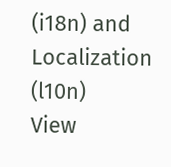(i18n) and Localization (l10n)
View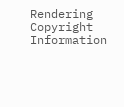Rendering
Copyright Information